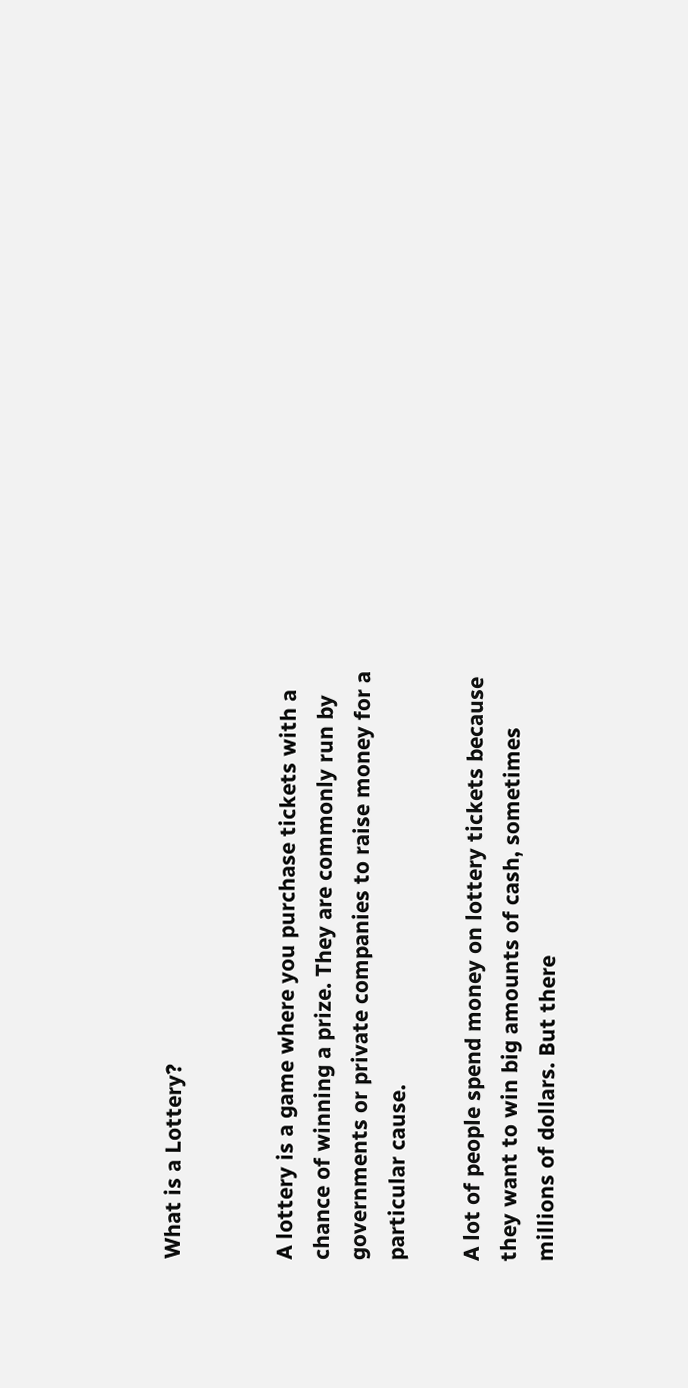What is a Lottery?


A lottery is a game where you purchase tickets with a chance of winning a prize. They are commonly run by governments or private companies to raise money for a particular cause.

A lot of people spend money on lottery tickets because they want to win big amounts of cash, sometimes millions of dollars. But there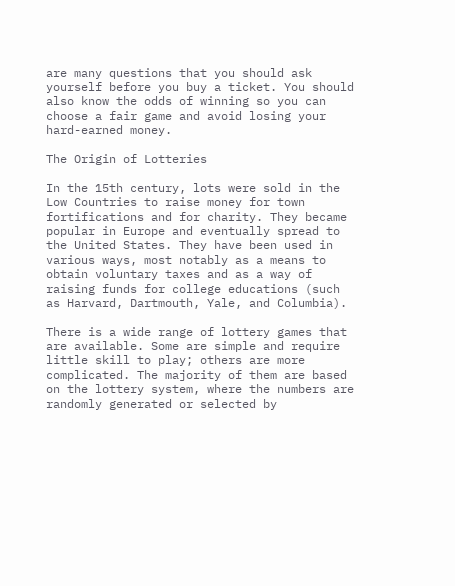are many questions that you should ask yourself before you buy a ticket. You should also know the odds of winning so you can choose a fair game and avoid losing your hard-earned money.

The Origin of Lotteries

In the 15th century, lots were sold in the Low Countries to raise money for town fortifications and for charity. They became popular in Europe and eventually spread to the United States. They have been used in various ways, most notably as a means to obtain voluntary taxes and as a way of raising funds for college educations (such as Harvard, Dartmouth, Yale, and Columbia).

There is a wide range of lottery games that are available. Some are simple and require little skill to play; others are more complicated. The majority of them are based on the lottery system, where the numbers are randomly generated or selected by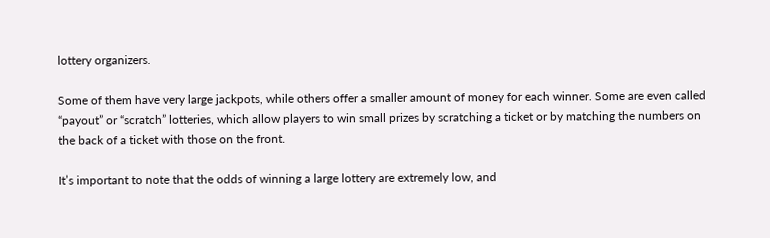lottery organizers.

Some of them have very large jackpots, while others offer a smaller amount of money for each winner. Some are even called “payout” or “scratch” lotteries, which allow players to win small prizes by scratching a ticket or by matching the numbers on the back of a ticket with those on the front.

It’s important to note that the odds of winning a large lottery are extremely low, and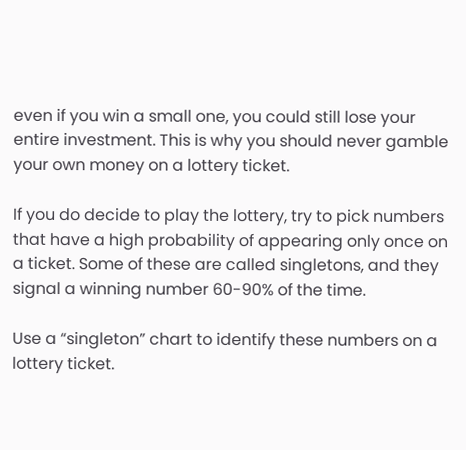even if you win a small one, you could still lose your entire investment. This is why you should never gamble your own money on a lottery ticket.

If you do decide to play the lottery, try to pick numbers that have a high probability of appearing only once on a ticket. Some of these are called singletons, and they signal a winning number 60-90% of the time.

Use a “singleton” chart to identify these numbers on a lottery ticket.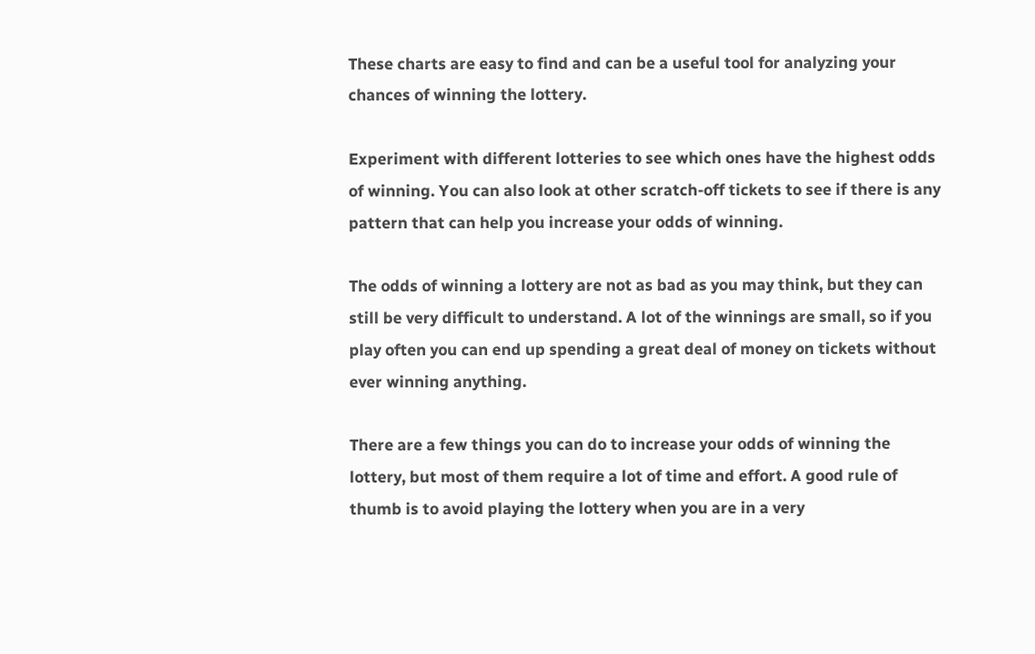These charts are easy to find and can be a useful tool for analyzing your chances of winning the lottery.

Experiment with different lotteries to see which ones have the highest odds of winning. You can also look at other scratch-off tickets to see if there is any pattern that can help you increase your odds of winning.

The odds of winning a lottery are not as bad as you may think, but they can still be very difficult to understand. A lot of the winnings are small, so if you play often you can end up spending a great deal of money on tickets without ever winning anything.

There are a few things you can do to increase your odds of winning the lottery, but most of them require a lot of time and effort. A good rule of thumb is to avoid playing the lottery when you are in a very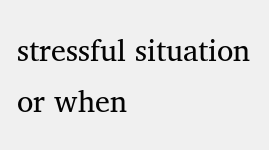stressful situation or when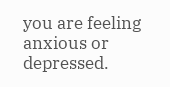you are feeling anxious or depressed.